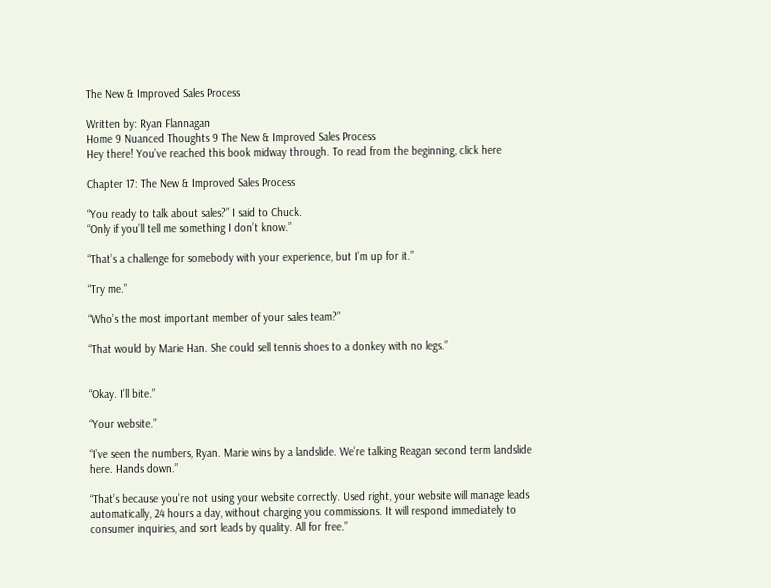The New & Improved Sales Process

Written by: Ryan Flannagan
Home 9 Nuanced Thoughts 9 The New & Improved Sales Process
Hey there! You’ve reached this book midway through. To read from the beginning, click here

Chapter 17: The New & Improved Sales Process

“You ready to talk about sales?” I said to Chuck.
“Only if you’ll tell me something I don’t know.”

“That’s a challenge for somebody with your experience, but I’m up for it.”

“Try me.”

“Who’s the most important member of your sales team?”

“That would by Marie Han. She could sell tennis shoes to a donkey with no legs.”


“Okay. I’ll bite.”

“Your website.”

“I’ve seen the numbers, Ryan. Marie wins by a landslide. We’re talking Reagan second term landslide here. Hands down.”

“That’s because you’re not using your website correctly. Used right, your website will manage leads automatically, 24 hours a day, without charging you commissions. It will respond immediately to consumer inquiries, and sort leads by quality. All for free.”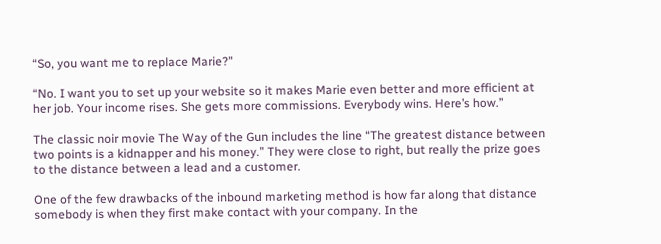“So, you want me to replace Marie?”

“No. I want you to set up your website so it makes Marie even better and more efficient at her job. Your income rises. She gets more commissions. Everybody wins. Here’s how.”

The classic noir movie The Way of the Gun includes the line “The greatest distance between two points is a kidnapper and his money.” They were close to right, but really the prize goes to the distance between a lead and a customer.

One of the few drawbacks of the inbound marketing method is how far along that distance somebody is when they first make contact with your company. In the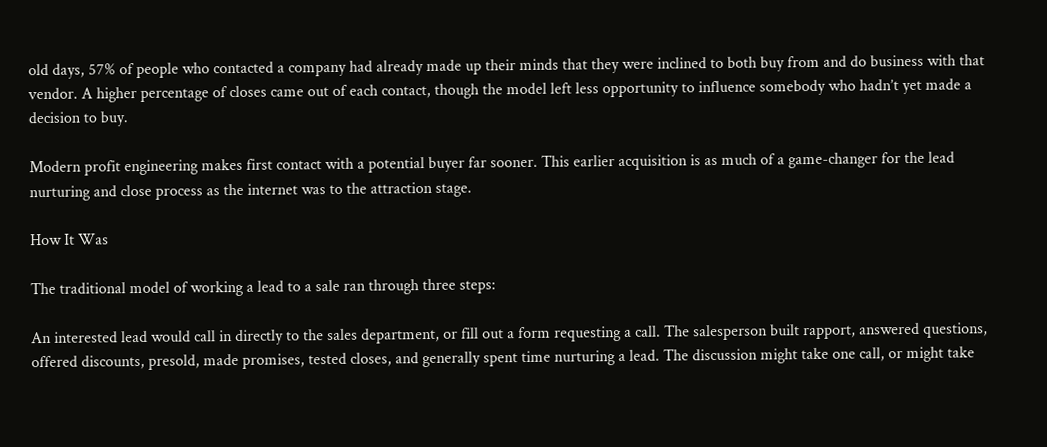old days, 57% of people who contacted a company had already made up their minds that they were inclined to both buy from and do business with that vendor. A higher percentage of closes came out of each contact, though the model left less opportunity to influence somebody who hadn’t yet made a decision to buy.

Modern profit engineering makes first contact with a potential buyer far sooner. This earlier acquisition is as much of a game-changer for the lead nurturing and close process as the internet was to the attraction stage.

How It Was

The traditional model of working a lead to a sale ran through three steps:

An interested lead would call in directly to the sales department, or fill out a form requesting a call. The salesperson built rapport, answered questions, offered discounts, presold, made promises, tested closes, and generally spent time nurturing a lead. The discussion might take one call, or might take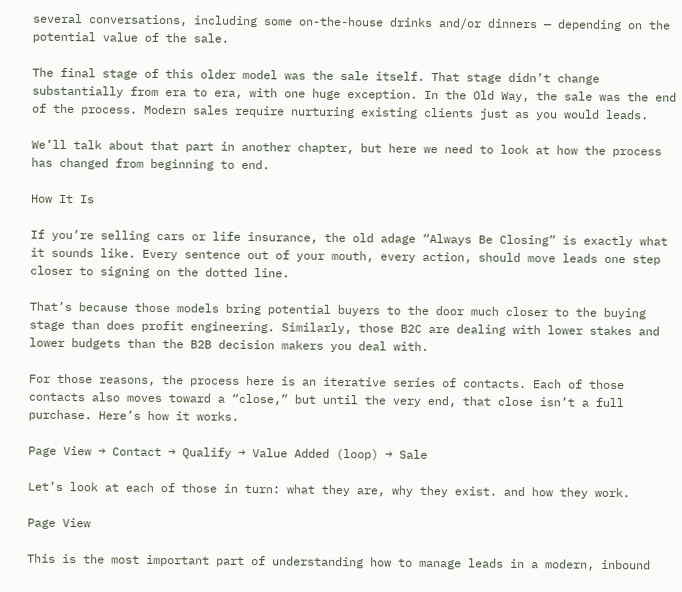several conversations, including some on-the-house drinks and/or dinners — depending on the potential value of the sale.

The final stage of this older model was the sale itself. That stage didn’t change substantially from era to era, with one huge exception. In the Old Way, the sale was the end of the process. Modern sales require nurturing existing clients just as you would leads.

We’ll talk about that part in another chapter, but here we need to look at how the process has changed from beginning to end.

How It Is

If you’re selling cars or life insurance, the old adage “Always Be Closing” is exactly what it sounds like. Every sentence out of your mouth, every action, should move leads one step closer to signing on the dotted line.

That’s because those models bring potential buyers to the door much closer to the buying stage than does profit engineering. Similarly, those B2C are dealing with lower stakes and lower budgets than the B2B decision makers you deal with.

For those reasons, the process here is an iterative series of contacts. Each of those contacts also moves toward a “close,” but until the very end, that close isn’t a full purchase. Here’s how it works.

Page View → Contact → Qualify → Value Added (loop) → Sale

Let’s look at each of those in turn: what they are, why they exist. and how they work.

Page View

This is the most important part of understanding how to manage leads in a modern, inbound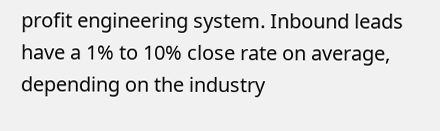profit engineering system. Inbound leads have a 1% to 10% close rate on average, depending on the industry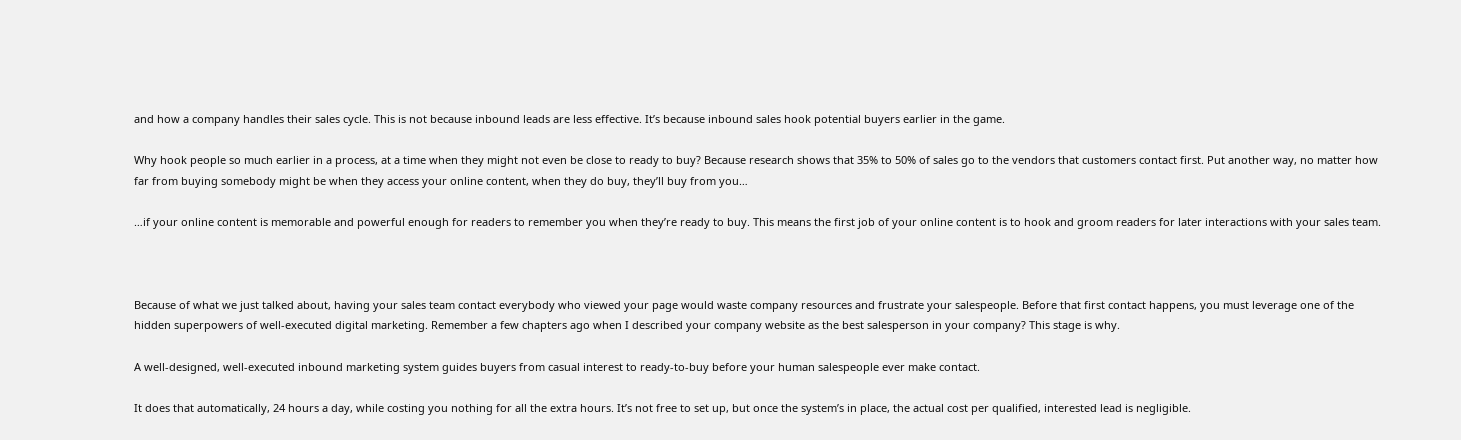and how a company handles their sales cycle. This is not because inbound leads are less effective. It’s because inbound sales hook potential buyers earlier in the game.

Why hook people so much earlier in a process, at a time when they might not even be close to ready to buy? Because research shows that 35% to 50% of sales go to the vendors that customers contact first. Put another way, no matter how far from buying somebody might be when they access your online content, when they do buy, they’ll buy from you…

…if your online content is memorable and powerful enough for readers to remember you when they’re ready to buy. This means the first job of your online content is to hook and groom readers for later interactions with your sales team.



Because of what we just talked about, having your sales team contact everybody who viewed your page would waste company resources and frustrate your salespeople. Before that first contact happens, you must leverage one of the hidden superpowers of well-executed digital marketing. Remember a few chapters ago when I described your company website as the best salesperson in your company? This stage is why.

A well-designed, well-executed inbound marketing system guides buyers from casual interest to ready-to-buy before your human salespeople ever make contact.

It does that automatically, 24 hours a day, while costing you nothing for all the extra hours. It’s not free to set up, but once the system’s in place, the actual cost per qualified, interested lead is negligible.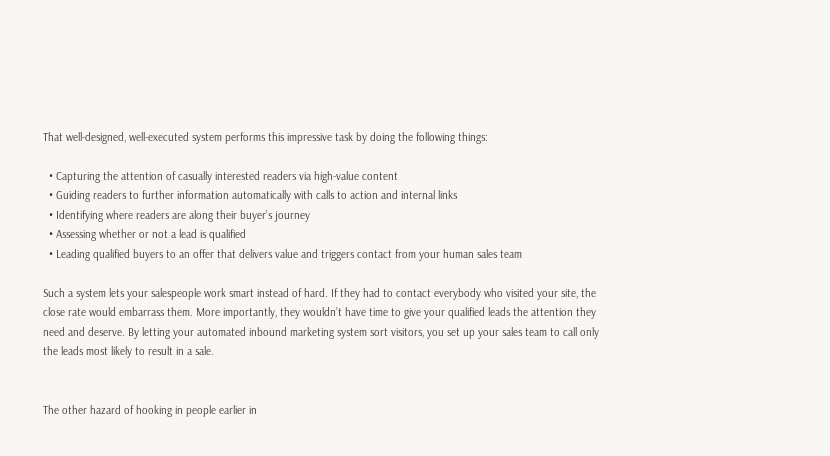That well-designed, well-executed system performs this impressive task by doing the following things:

  • Capturing the attention of casually interested readers via high-value content
  • Guiding readers to further information automatically with calls to action and internal links
  • Identifying where readers are along their buyer’s journey
  • Assessing whether or not a lead is qualified
  • Leading qualified buyers to an offer that delivers value and triggers contact from your human sales team

Such a system lets your salespeople work smart instead of hard. If they had to contact everybody who visited your site, the close rate would embarrass them. More importantly, they wouldn’t have time to give your qualified leads the attention they need and deserve. By letting your automated inbound marketing system sort visitors, you set up your sales team to call only the leads most likely to result in a sale.


The other hazard of hooking in people earlier in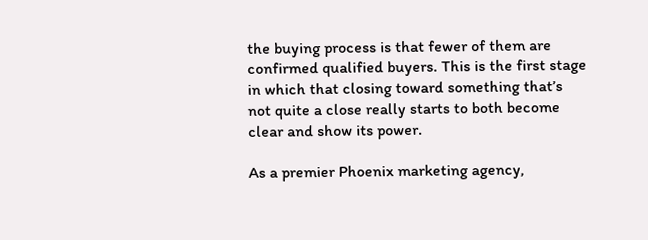the buying process is that fewer of them are confirmed qualified buyers. This is the first stage in which that closing toward something that’s not quite a close really starts to both become clear and show its power.

As a premier Phoenix marketing agency,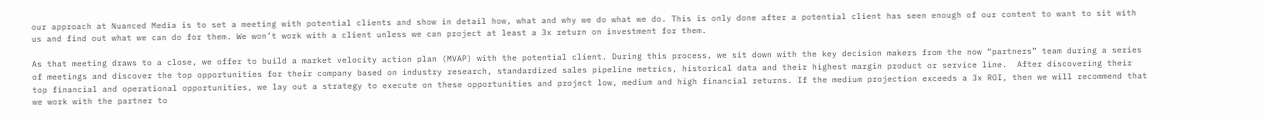our approach at Nuanced Media is to set a meeting with potential clients and show in detail how, what and why we do what we do. This is only done after a potential client has seen enough of our content to want to sit with us and find out what we can do for them. We won’t work with a client unless we can project at least a 3x return on investment for them.

As that meeting draws to a close, we offer to build a market velocity action plan (MVAP) with the potential client. During this process, we sit down with the key decision makers from the now “partners” team during a series of meetings and discover the top opportunities for their company based on industry research, standardized sales pipeline metrics, historical data and their highest margin product or service line.  After discovering their top financial and operational opportunities, we lay out a strategy to execute on these opportunities and project low, medium and high financial returns. If the medium projection exceeds a 3x ROI, then we will recommend that we work with the partner to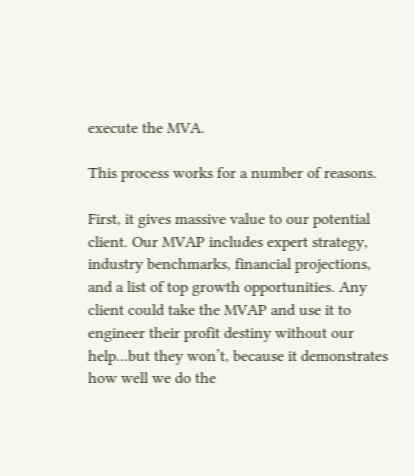execute the MVA.

This process works for a number of reasons.

First, it gives massive value to our potential client. Our MVAP includes expert strategy, industry benchmarks, financial projections, and a list of top growth opportunities. Any client could take the MVAP and use it to engineer their profit destiny without our help…but they won’t, because it demonstrates how well we do the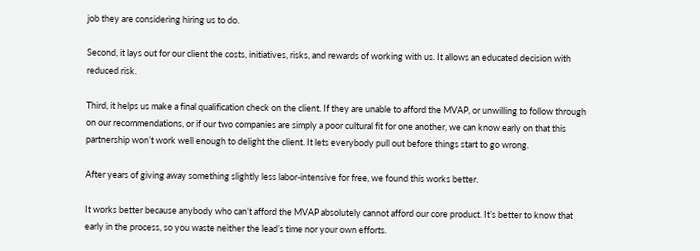job they are considering hiring us to do.

Second, it lays out for our client the costs, initiatives, risks, and rewards of working with us. It allows an educated decision with reduced risk.

Third, it helps us make a final qualification check on the client. If they are unable to afford the MVAP, or unwilling to follow through on our recommendations, or if our two companies are simply a poor cultural fit for one another, we can know early on that this partnership won’t work well enough to delight the client. It lets everybody pull out before things start to go wrong.

After years of giving away something slightly less labor-intensive for free, we found this works better.

It works better because anybody who can’t afford the MVAP absolutely cannot afford our core product. It’s better to know that early in the process, so you waste neither the lead’s time nor your own efforts.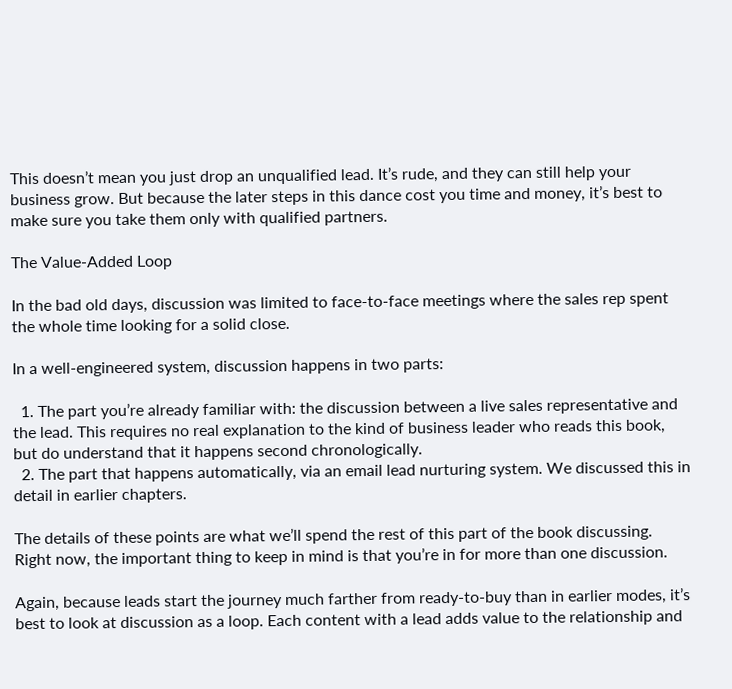This doesn’t mean you just drop an unqualified lead. It’s rude, and they can still help your business grow. But because the later steps in this dance cost you time and money, it’s best to make sure you take them only with qualified partners.

The Value-Added Loop

In the bad old days, discussion was limited to face-to-face meetings where the sales rep spent the whole time looking for a solid close.

In a well-engineered system, discussion happens in two parts:

  1. The part you’re already familiar with: the discussion between a live sales representative and the lead. This requires no real explanation to the kind of business leader who reads this book, but do understand that it happens second chronologically.
  2. The part that happens automatically, via an email lead nurturing system. We discussed this in detail in earlier chapters.

The details of these points are what we’ll spend the rest of this part of the book discussing. Right now, the important thing to keep in mind is that you’re in for more than one discussion.

Again, because leads start the journey much farther from ready-to-buy than in earlier modes, it’s best to look at discussion as a loop. Each content with a lead adds value to the relationship and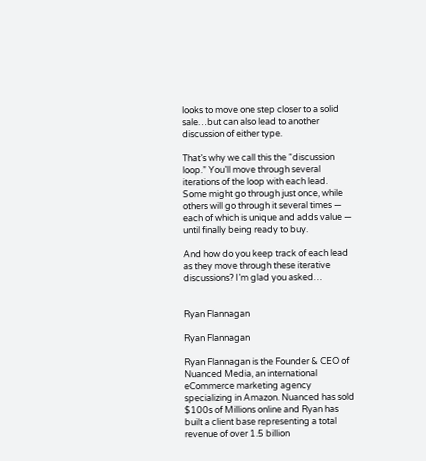looks to move one step closer to a solid sale…but can also lead to another discussion of either type.

That’s why we call this the “discussion loop.” You’ll move through several iterations of the loop with each lead. Some might go through just once, while others will go through it several times — each of which is unique and adds value — until finally being ready to buy.

And how do you keep track of each lead as they move through these iterative discussions? I’m glad you asked…


Ryan Flannagan

Ryan Flannagan

Ryan Flannagan is the Founder & CEO of Nuanced Media, an international eCommerce marketing agency specializing in Amazon. Nuanced has sold $100s of Millions online and Ryan has built a client base representing a total revenue of over 1.5 billion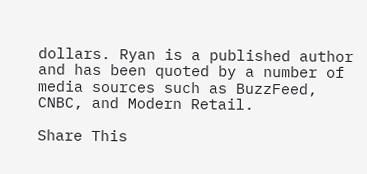dollars. Ryan is a published author and has been quoted by a number of media sources such as BuzzFeed, CNBC, and Modern Retail.

Share This